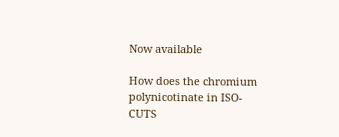Now available

How does the chromium polynicotinate in ISO-CUTS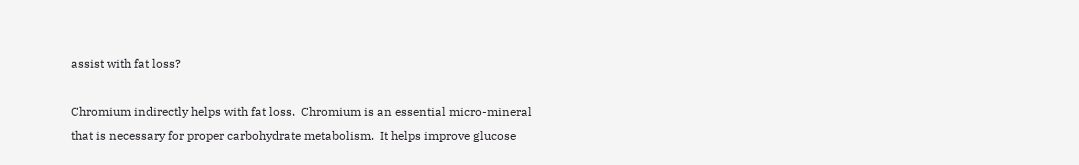assist with fat loss?

Chromium indirectly helps with fat loss.  Chromium is an essential micro-mineral that is necessary for proper carbohydrate metabolism.  It helps improve glucose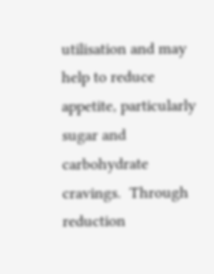utilisation and may help to reduce appetite, particularly sugar and carbohydrate cravings.  Through reduction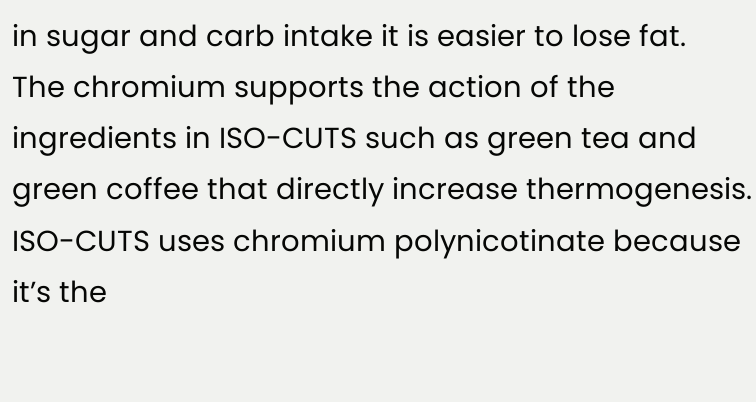in sugar and carb intake it is easier to lose fat.  The chromium supports the action of the ingredients in ISO-CUTS such as green tea and green coffee that directly increase thermogenesis.  ISO-CUTS uses chromium polynicotinate because it’s the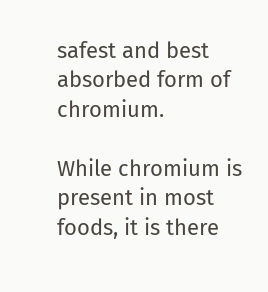safest and best absorbed form of chromium.

While chromium is present in most foods, it is there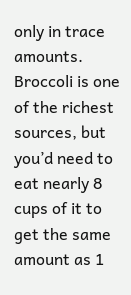only in trace amounts.  Broccoli is one of the richest sources, but you’d need to eat nearly 8 cups of it to get the same amount as 1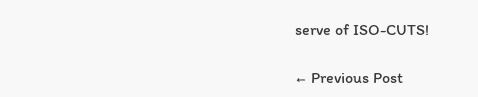serve of ISO-CUTS!

← Previous Post